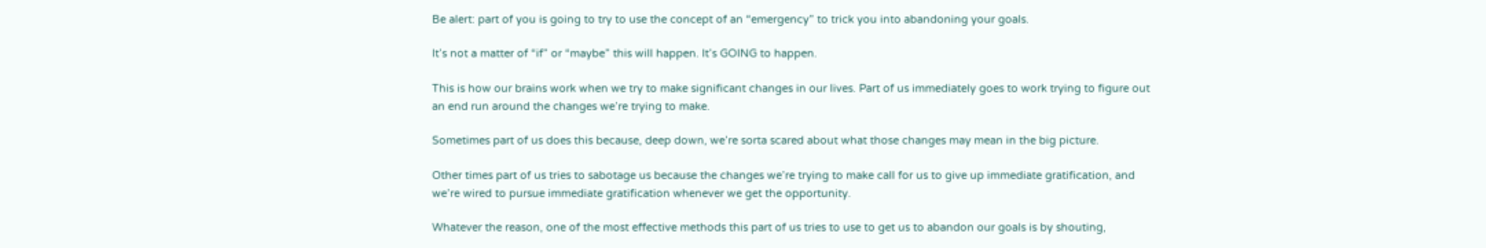Be alert: part of you is going to try to use the concept of an “emergency” to trick you into abandoning your goals.

It’s not a matter of “if” or “maybe” this will happen. It’s GOING to happen.

This is how our brains work when we try to make significant changes in our lives. Part of us immediately goes to work trying to figure out an end run around the changes we’re trying to make.

Sometimes part of us does this because, deep down, we’re sorta scared about what those changes may mean in the big picture.

Other times part of us tries to sabotage us because the changes we’re trying to make call for us to give up immediate gratification, and we’re wired to pursue immediate gratification whenever we get the opportunity.

Whatever the reason, one of the most effective methods this part of us tries to use to get us to abandon our goals is by shouting,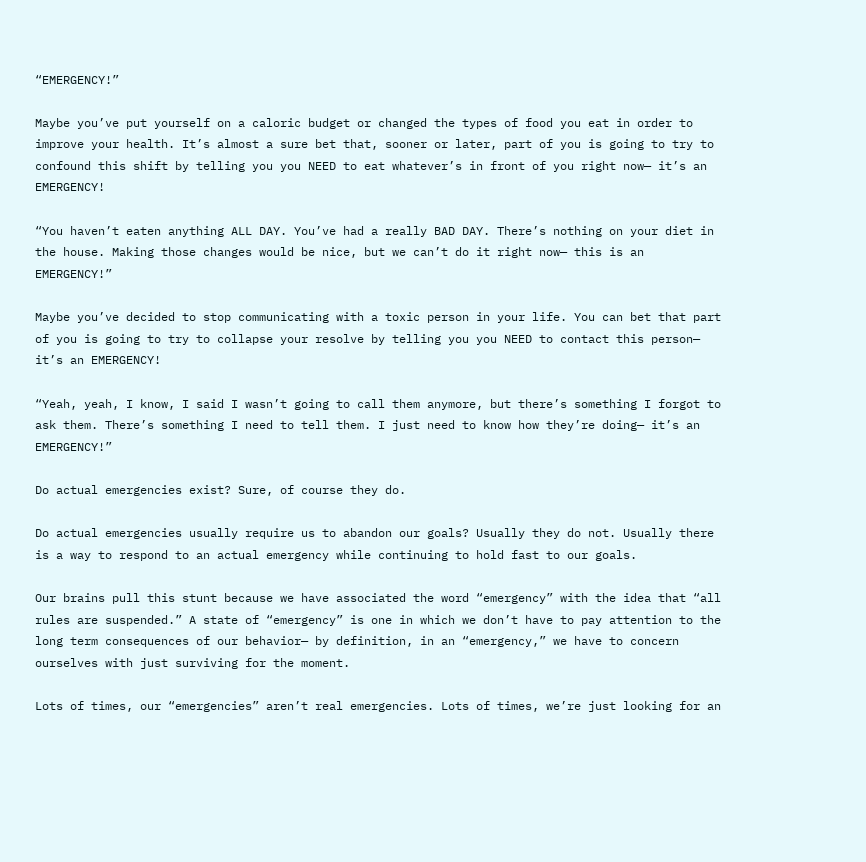“EMERGENCY!”

Maybe you’ve put yourself on a caloric budget or changed the types of food you eat in order to improve your health. It’s almost a sure bet that, sooner or later, part of you is going to try to confound this shift by telling you you NEED to eat whatever’s in front of you right now— it’s an EMERGENCY!

“You haven’t eaten anything ALL DAY. You’ve had a really BAD DAY. There’s nothing on your diet in the house. Making those changes would be nice, but we can’t do it right now— this is an EMERGENCY!”

Maybe you’ve decided to stop communicating with a toxic person in your life. You can bet that part of you is going to try to collapse your resolve by telling you you NEED to contact this person— it’s an EMERGENCY!

“Yeah, yeah, I know, I said I wasn’t going to call them anymore, but there’s something I forgot to ask them. There’s something I need to tell them. I just need to know how they’re doing— it’s an EMERGENCY!”

Do actual emergencies exist? Sure, of course they do.

Do actual emergencies usually require us to abandon our goals? Usually they do not. Usually there is a way to respond to an actual emergency while continuing to hold fast to our goals.

Our brains pull this stunt because we have associated the word “emergency” with the idea that “all rules are suspended.” A state of “emergency” is one in which we don’t have to pay attention to the long term consequences of our behavior— by definition, in an “emergency,” we have to concern ourselves with just surviving for the moment.

Lots of times, our “emergencies” aren’t real emergencies. Lots of times, we’re just looking for an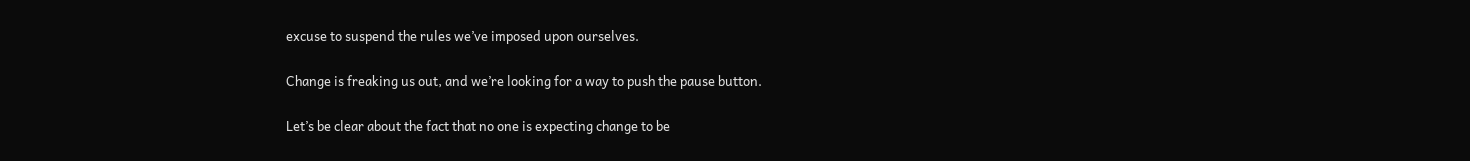excuse to suspend the rules we’ve imposed upon ourselves.

Change is freaking us out, and we’re looking for a way to push the pause button.

Let’s be clear about the fact that no one is expecting change to be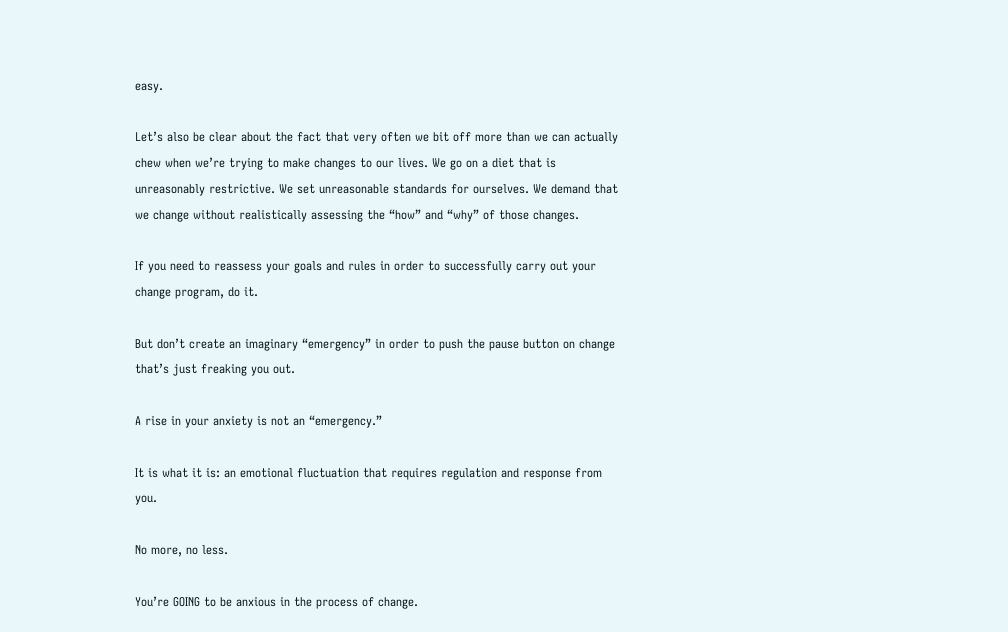easy.

Let’s also be clear about the fact that very often we bit off more than we can actually chew when we’re trying to make changes to our lives. We go on a diet that is unreasonably restrictive. We set unreasonable standards for ourselves. We demand that we change without realistically assessing the “how” and “why” of those changes.

If you need to reassess your goals and rules in order to successfully carry out your change program, do it.

But don’t create an imaginary “emergency” in order to push the pause button on change that’s just freaking you out.

A rise in your anxiety is not an “emergency.”

It is what it is: an emotional fluctuation that requires regulation and response from you.

No more, no less.

You’re GOING to be anxious in the process of change.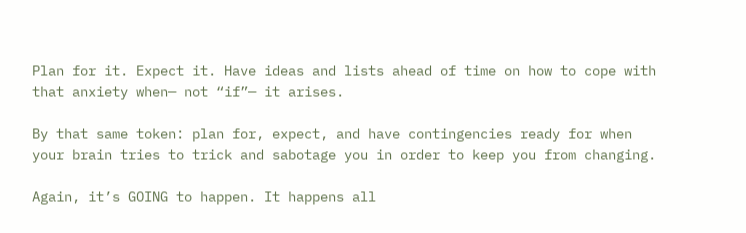Plan for it. Expect it. Have ideas and lists ahead of time on how to cope with that anxiety when— not “if”— it arises.

By that same token: plan for, expect, and have contingencies ready for when your brain tries to trick and sabotage you in order to keep you from changing.

Again, it’s GOING to happen. It happens all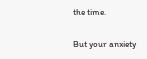the time.

But your anxiety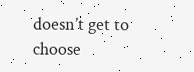doesn’t get to choose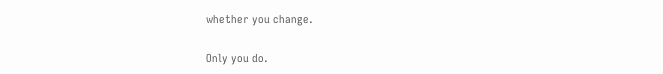whether you change.

Only you do.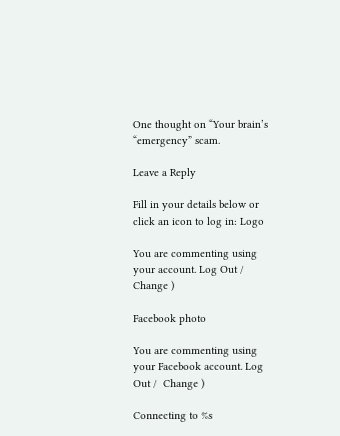One thought on “Your brain’s “emergency” scam.

Leave a Reply

Fill in your details below or click an icon to log in: Logo

You are commenting using your account. Log Out /  Change )

Facebook photo

You are commenting using your Facebook account. Log Out /  Change )

Connecting to %s